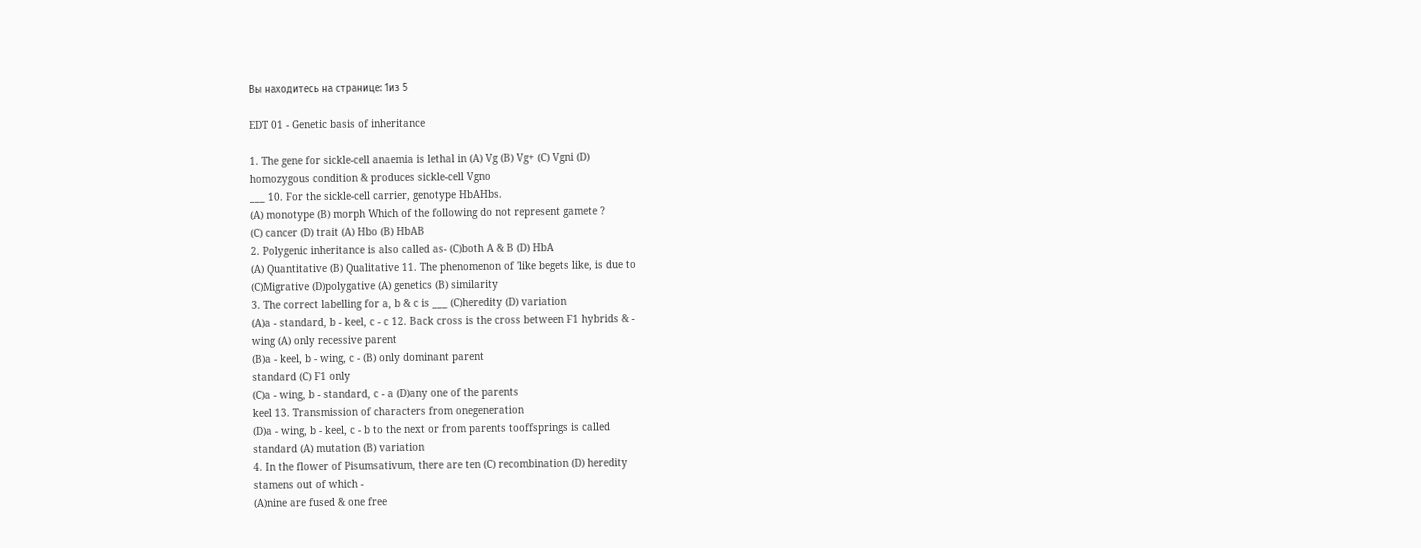Вы находитесь на странице: 1из 5

EDT 01 - Genetic basis of inheritance

1. The gene for sickle-cell anaemia is lethal in (A) Vg (B) Vg+ (C) Vgni (D)
homozygous condition & produces sickle-cell Vgno
___ 10. For the sickle-cell carrier, genotype HbAHbs.
(A) monotype (B) morph Which of the following do not represent gamete ?
(C) cancer (D) trait (A) Hbo (B) HbAB
2. Polygenic inheritance is also called as- (C)both A & B (D) HbA
(A) Quantitative (B) Qualitative 11. The phenomenon of 'like begets like, is due to
(C)Migrative (D)polygative (A) genetics (B) similarity
3. The correct labelling for a, b & c is ___ (C)heredity (D) variation
(A)a - standard, b - keel, c - c 12. Back cross is the cross between F1 hybrids & -
wing (A) only recessive parent
(B)a - keel, b - wing, c - (B) only dominant parent
standard (C) F1 only
(C)a - wing, b - standard, c - a (D)any one of the parents
keel 13. Transmission of characters from onegeneration
(D)a - wing, b - keel, c - b to the next or from parents tooffsprings is called
standard (A) mutation (B) variation
4. In the flower of Pisumsativum, there are ten (C) recombination (D) heredity
stamens out of which -
(A)nine are fused & one free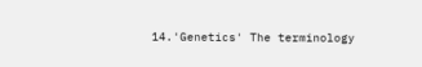14.'Genetics' The terminology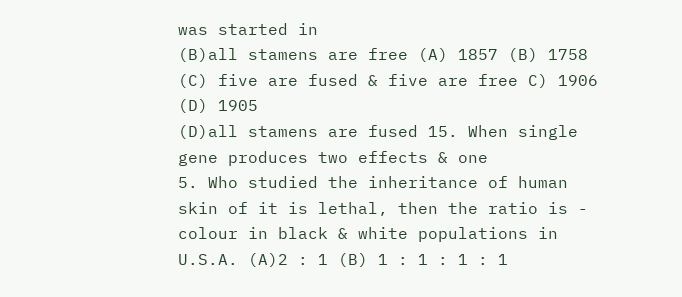was started in
(B)all stamens are free (A) 1857 (B) 1758
(C) five are fused & five are free C) 1906 (D) 1905
(D)all stamens are fused 15. When single gene produces two effects & one
5. Who studied the inheritance of human skin of it is lethal, then the ratio is -
colour in black & white populations in U.S.A. (A)2 : 1 (B) 1 : 1 : 1 : 1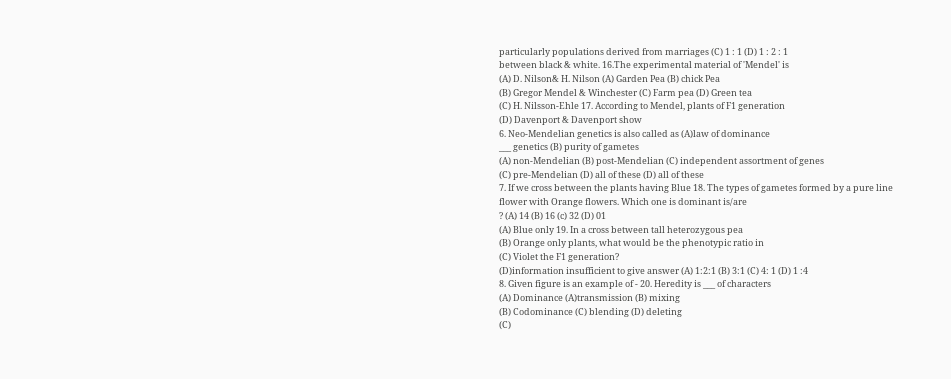particularly populations derived from marriages (C) 1 : 1 (D) 1 : 2 : 1
between black & white. 16.The experimental material of 'Mendel' is
(A) D. Nilson& H. Nilson (A) Garden Pea (B) chick Pea
(B) Gregor Mendel & Winchester (C) Farm pea (D) Green tea
(C) H. Nilsson-Ehle 17. According to Mendel, plants of F1 generation
(D) Davenport & Davenport show
6. Neo-Mendelian genetics is also called as (A)law of dominance
___ genetics (B) purity of gametes
(A) non-Mendelian (B) post-Mendelian (C) independent assortment of genes
(C) pre-Mendelian (D) all of these (D) all of these
7. If we cross between the plants having Blue 18. The types of gametes formed by a pure line
flower with Orange flowers. Which one is dominant is/are
? (A) 14 (B) 16 (c) 32 (D) 01
(A) Blue only 19. In a cross between tall heterozygous pea
(B) Orange only plants, what would be the phenotypic ratio in
(C) Violet the F1 generation?
(D)information insufficient to give answer (A) 1:2:1 (B) 3:1 (C) 4: 1 (D) 1 :4
8. Given figure is an example of - 20. Heredity is ___ of characters
(A) Dominance (A)transmission (B) mixing
(B) Codominance (C) blending (D) deleting
(C)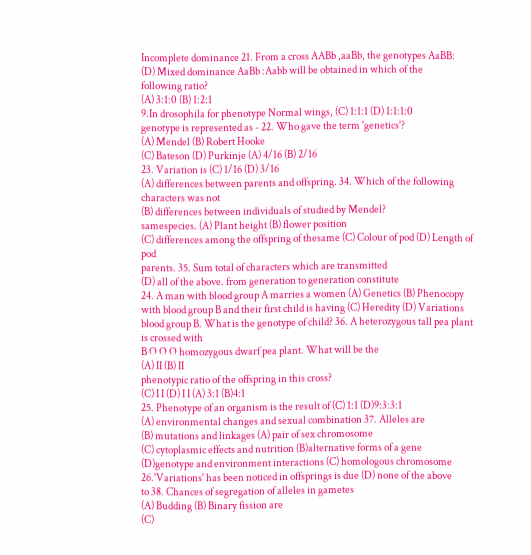Incomplete dominance 21. From a cross AABb ,aaBb, the genotypes AaBB:
(D) Mixed dominance AaBb :Aabb will be obtained in which of the
following ratio?
(A) 3:1:0 (B) 1:2:1
9.In drosophila for phenotype Normal wings, (C) 1:1:1 (D) 1:1:1:0
genotype is represented as - 22. Who gave the term 'genetics'?
(A) Mendel (B) Robert Hooke
(C) Bateson (D) Purkinje (A) 4/16 (B) 2/16
23. Variation is (C) 1/16 (D) 3/16
(A) differences between parents and offspring. 34. Which of the following characters was not
(B) differences between individuals of studied by Mendel?
samespecies. (A) Plant height (B) flower position
(C) differences among the offspring of thesame (C) Colour of pod (D) Length of pod
parents. 35. Sum total of characters which are transmitted
(D) all of the above. from generation to generation constitute
24. A man with blood group A marries a women (A) Genetics (B) Phenocopy
with blood group B and their first child is having (C) Heredity (D) Variations
blood group B. What is the genotype of child? 36. A heterozygous tall pea plant is crossed with
B O O O homozygous dwarf pea plant. What will be the
(A) II (B) II
phenotypic ratio of the offspring in this cross?
(C) I I (D) I I (A) 3:1 (B)4:1
25. Phenotype of an organism is the result of (C) 1:1 (D)9:3:3:1
(A) environmental changes and sexual combination 37. Alleles are
(B) mutations and linkages (A) pair of sex chromosome
(C) cytoplasmic effects and nutrition (B)alternative forms of a gene
(D)genotype and environment interactions (C) homologous chromosome
26.'Variations' has been noticed in offsprings is due (D) none of the above
to 38. Chances of segregation of alleles in gametes
(A) Budding (B) Binary fission are
(C)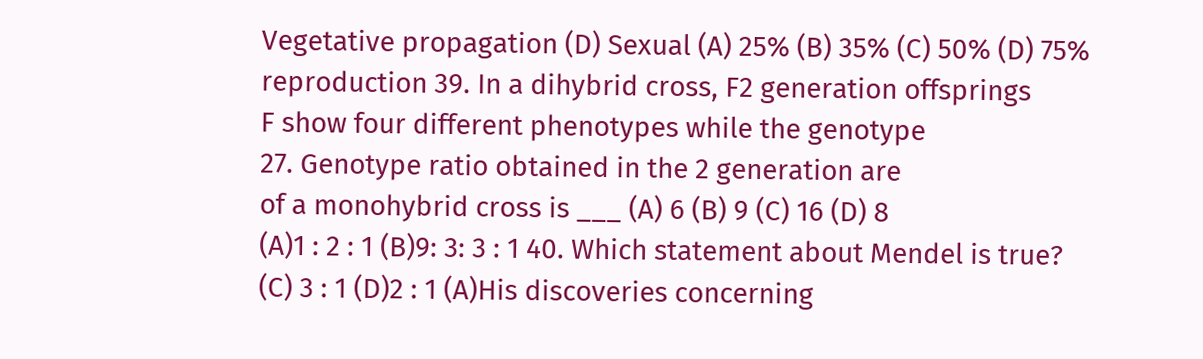Vegetative propagation (D) Sexual (A) 25% (B) 35% (C) 50% (D) 75%
reproduction 39. In a dihybrid cross, F2 generation offsprings
F show four different phenotypes while the genotype
27. Genotype ratio obtained in the 2 generation are
of a monohybrid cross is ___ (A) 6 (B) 9 (C) 16 (D) 8
(A)1 : 2 : 1 (B)9: 3: 3 : 1 40. Which statement about Mendel is true?
(C) 3 : 1 (D)2 : 1 (A)His discoveries concerning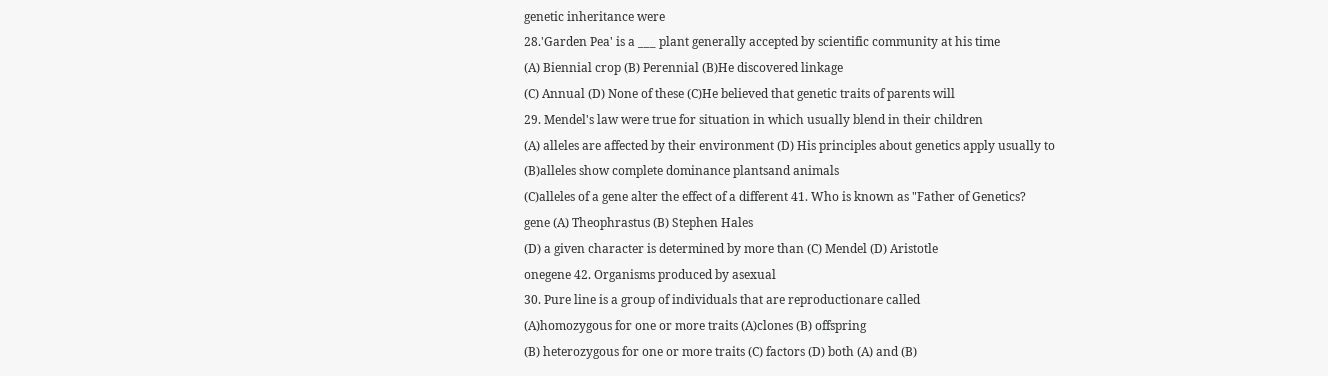genetic inheritance were
28.'Garden Pea' is a ___ plant generally accepted by scientific community at his time
(A) Biennial crop (B) Perennial (B)He discovered linkage
(C) Annual (D) None of these (C)He believed that genetic traits of parents will
29. Mendel's law were true for situation in which usually blend in their children
(A) alleles are affected by their environment (D) His principles about genetics apply usually to
(B)alleles show complete dominance plantsand animals
(C)alleles of a gene alter the effect of a different 41. Who is known as "Father of Genetics?
gene (A) Theophrastus (B) Stephen Hales
(D) a given character is determined by more than (C) Mendel (D) Aristotle
onegene 42. Organisms produced by asexual
30. Pure line is a group of individuals that are reproductionare called
(A)homozygous for one or more traits (A)clones (B) offspring
(B) heterozygous for one or more traits (C) factors (D) both (A) and (B)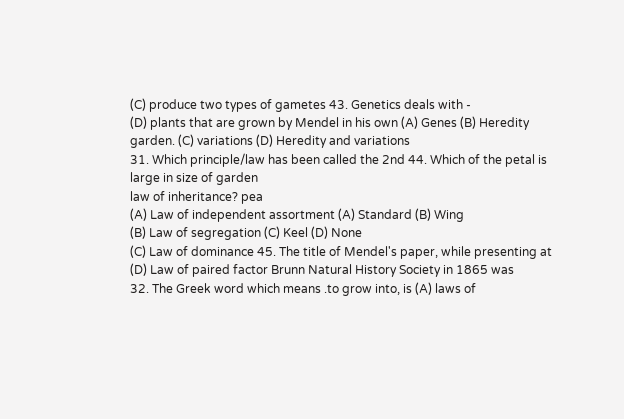(C) produce two types of gametes 43. Genetics deals with -
(D) plants that are grown by Mendel in his own (A) Genes (B) Heredity
garden. (C) variations (D) Heredity and variations
31. Which principle/law has been called the 2nd 44. Which of the petal is large in size of garden
law of inheritance? pea
(A) Law of independent assortment (A) Standard (B) Wing
(B) Law of segregation (C) Keel (D) None
(C) Law of dominance 45. The title of Mendel's paper, while presenting at
(D) Law of paired factor Brunn Natural History Society in 1865 was
32. The Greek word which means .to grow into, is (A) laws of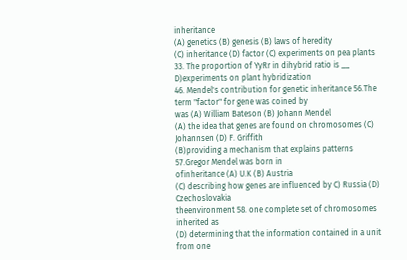inheritance
(A) genetics (B) genesis (B) laws of heredity
(C) inheritance (D) factor (C) experiments on pea plants
33. The proportion of YyRr in dihybrid ratio is __ D)experiments on plant hybridization
46. Mendel's contribution for genetic inheritance 56.The term "factor" for gene was coined by
was (A) William Bateson (B) Johann Mendel
(A) the idea that genes are found on chromosomes (C) Johannsen (D) F. Griffith
(B)providing a mechanism that explains patterns 57.Gregor Mendel was born in
ofinheritance (A) U.K (B) Austria
(C) describing how genes are influenced by C) Russia (D) Czechoslovakia
theenvironment 58. one complete set of chromosomes inherited as
(D) determining that the information contained in a unit from one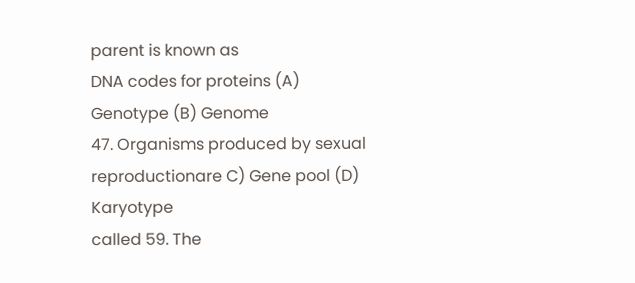parent is known as
DNA codes for proteins (A) Genotype (B) Genome
47. Organisms produced by sexual reproductionare C) Gene pool (D) Karyotype
called 59. The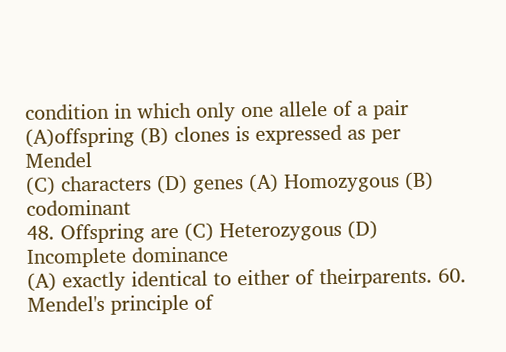condition in which only one allele of a pair
(A)offspring (B) clones is expressed as per Mendel
(C) characters (D) genes (A) Homozygous (B) codominant
48. Offspring are (C) Heterozygous (D) Incomplete dominance
(A) exactly identical to either of theirparents. 60. Mendel's principle of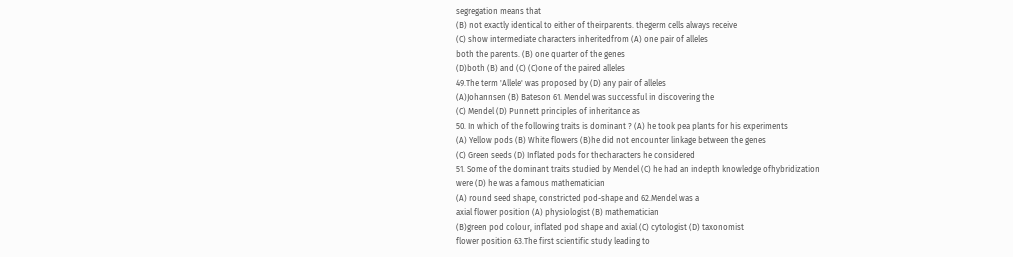segregation means that
(B) not exactly identical to either of theirparents. thegerm cells always receive
(C) show intermediate characters inheritedfrom (A) one pair of alleles
both the parents. (B) one quarter of the genes
(D)both (B) and (C) (C)one of the paired alleles
49.The term 'Allele' was proposed by (D) any pair of alleles
(A)Johannsen (B) Bateson 61. Mendel was successful in discovering the
(C) Mendel (D) Punnett principles of inheritance as
50. In which of the following traits is dominant ? (A) he took pea plants for his experiments
(A) Yellow pods (B) White flowers (B)he did not encounter linkage between the genes
(C) Green seeds (D) Inflated pods for thecharacters he considered
51. Some of the dominant traits studied by Mendel (C) he had an indepth knowledge ofhybridization
were (D) he was a famous mathematician
(A) round seed shape, constricted pod-shape and 62.Mendel was a
axial flower position (A) physiologist (B) mathematician
(B)green pod colour, inflated pod shape and axial (C) cytologist (D) taxonomist
flower position 63.The first scientific study leading to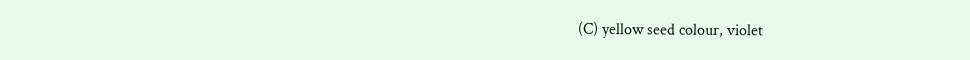(C) yellow seed colour, violet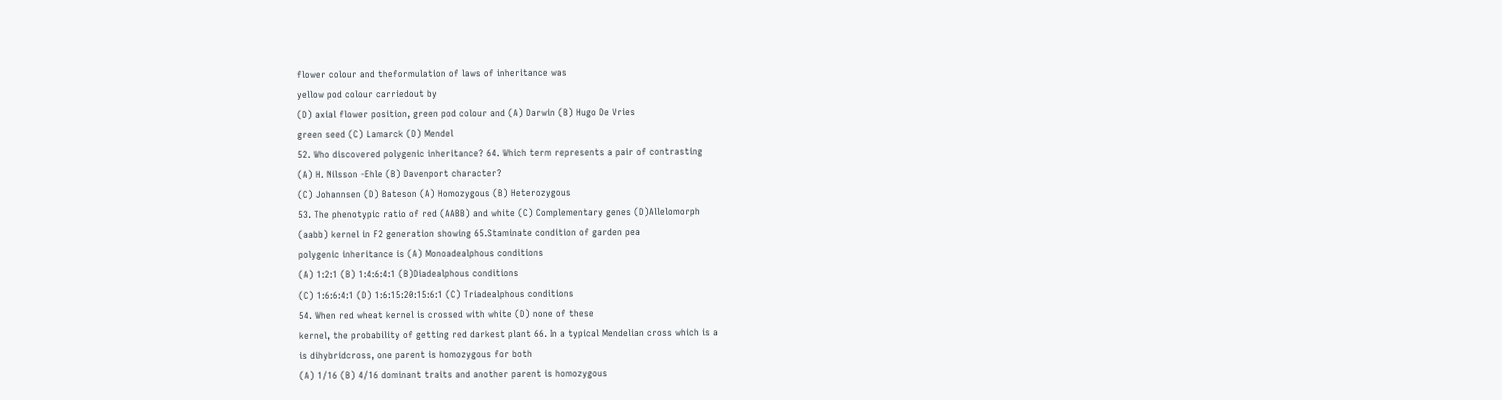flower colour and theformulation of laws of inheritance was
yellow pod colour carriedout by
(D) axial flower position, green pod colour and (A) Darwin (B) Hugo De Vries
green seed (C) Lamarck (D) Mendel
52. Who discovered polygenic inheritance? 64. Which term represents a pair of contrasting
(A) H. Nilsson -Ehle (B) Davenport character?
(C) Johannsen (D) Bateson (A) Homozygous (B) Heterozygous
53. The phenotypic ratio of red (AABB) and white (C) Complementary genes (D)Allelomorph
(aabb) kernel in F2 generation showing 65.Staminate condition of garden pea
polygenic inheritance is (A) Monoadealphous conditions
(A) 1:2:1 (B) 1:4:6:4:1 (B)Diadealphous conditions
(C) 1:6:6:4:1 (D) 1:6:15:20:15:6:1 (C) Triadealphous conditions
54. When red wheat kernel is crossed with white (D) none of these
kernel, the probability of getting red darkest plant 66. In a typical Mendelian cross which is a
is dihybridcross, one parent is homozygous for both
(A) 1/16 (B) 4/16 dominant traits and another parent is homozygous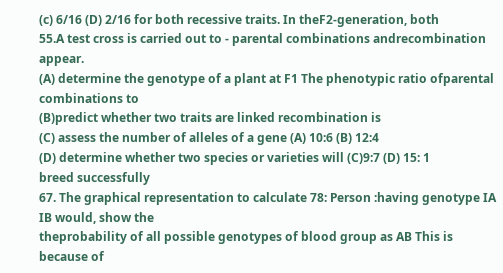(c) 6/16 (D) 2/16 for both recessive traits. In theF2-generation, both
55.A test cross is carried out to - parental combinations andrecombination appear.
(A) determine the genotype of a plant at F1 The phenotypic ratio ofparental combinations to
(B)predict whether two traits are linked recombination is
(C) assess the number of alleles of a gene (A) 10:6 (B) 12:4
(D) determine whether two species or varieties will (C)9:7 (D) 15: 1
breed successfully
67. The graphical representation to calculate 78: Person :having genotype IA IB would, show the
theprobability of all possible genotypes of blood group as AB This is because of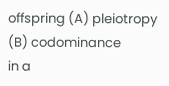offspring (A) pleiotropy (B) codominance
in a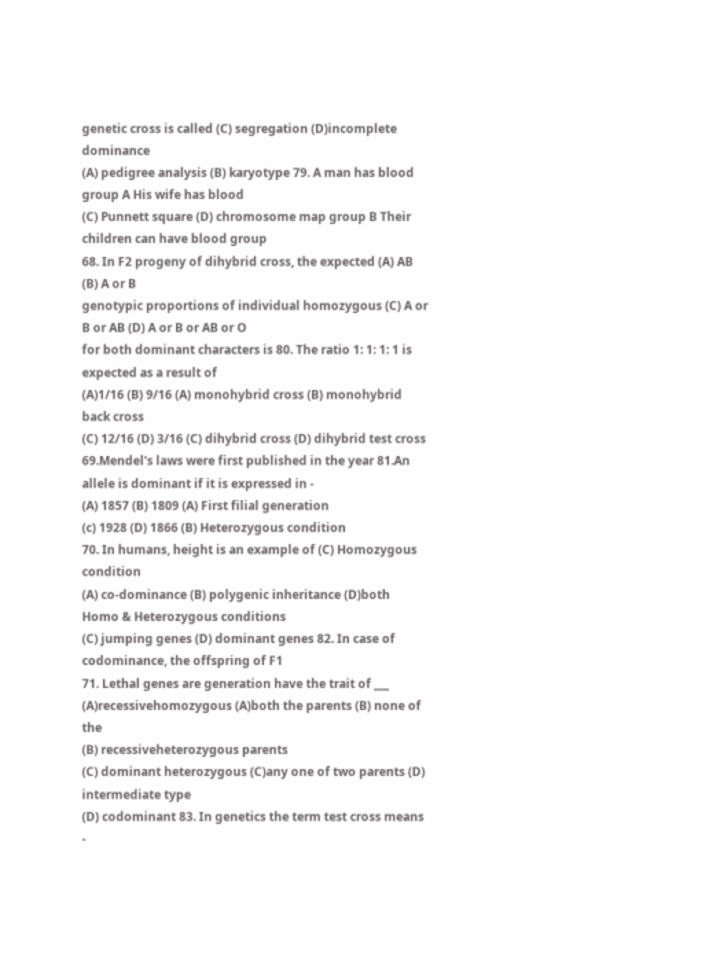genetic cross is called (C) segregation (D)incomplete dominance
(A) pedigree analysis (B) karyotype 79. A man has blood group A His wife has blood
(C) Punnett square (D) chromosome map group B Their children can have blood group
68. In F2 progeny of dihybrid cross, the expected (A) AB (B) A or B
genotypic proportions of individual homozygous (C) A or B or AB (D) A or B or AB or O
for both dominant characters is 80. The ratio 1: 1: 1: 1 is expected as a result of
(A)1/16 (B) 9/16 (A) monohybrid cross (B) monohybrid back cross
(C) 12/16 (D) 3/16 (C) dihybrid cross (D) dihybrid test cross
69.Mendel's laws were first published in the year 81.An allele is dominant if it is expressed in -
(A) 1857 (B) 1809 (A) First filial generation
(c) 1928 (D) 1866 (B) Heterozygous condition
70. In humans, height is an example of (C) Homozygous condition
(A) co-dominance (B) polygenic inheritance (D)both Homo & Heterozygous conditions
(C) jumping genes (D) dominant genes 82. In case of codominance, the offspring of F1
71. Lethal genes are generation have the trait of ___
(A)recessivehomozygous (A)both the parents (B) none of the
(B) recessiveheterozygous parents
(C) dominant heterozygous (C)any one of two parents (D) intermediate type
(D) codominant 83. In genetics the term test cross means -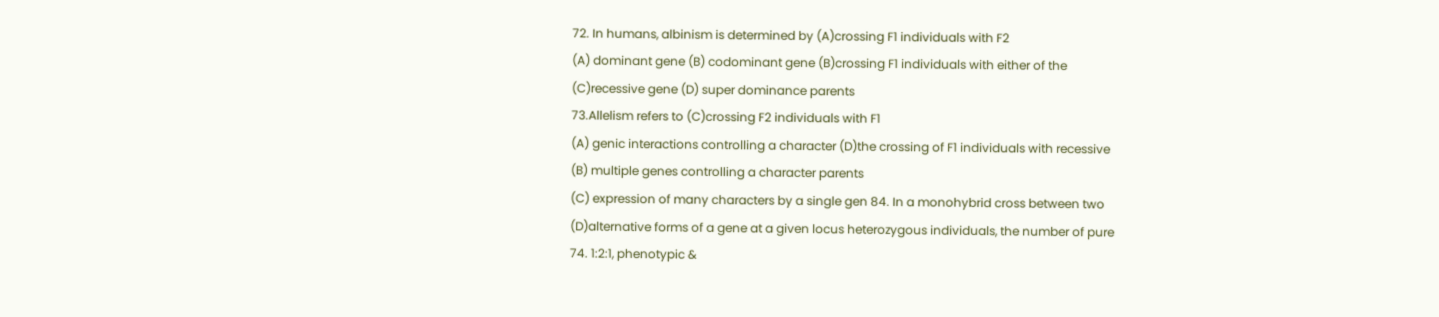72. In humans, albinism is determined by (A)crossing F1 individuals with F2
(A) dominant gene (B) codominant gene (B)crossing F1 individuals with either of the
(C)recessive gene (D) super dominance parents
73.Allelism refers to (C)crossing F2 individuals with F1
(A) genic interactions controlling a character (D)the crossing of F1 individuals with recessive
(B) multiple genes controlling a character parents
(C) expression of many characters by a single gen 84. In a monohybrid cross between two
(D)alternative forms of a gene at a given locus heterozygous individuals, the number of pure
74. 1:2:1, phenotypic &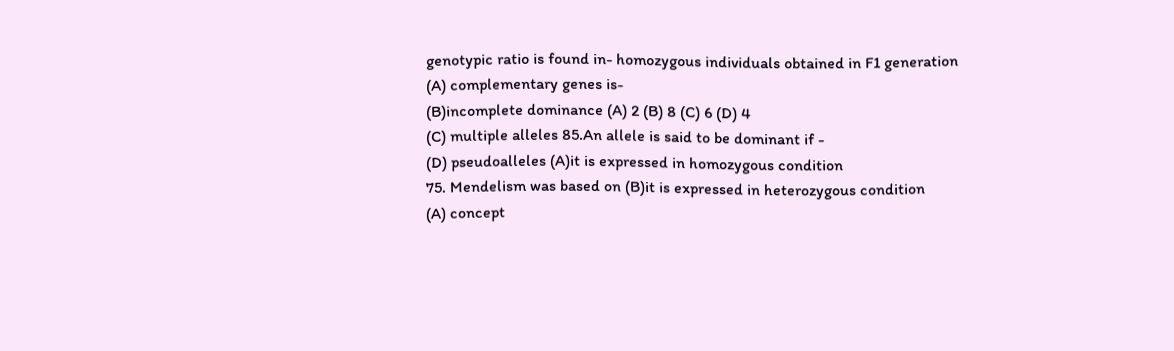genotypic ratio is found in- homozygous individuals obtained in F1 generation
(A) complementary genes is-
(B)incomplete dominance (A) 2 (B) 8 (C) 6 (D) 4
(C) multiple alleles 85.An allele is said to be dominant if -
(D) pseudoalleles (A)it is expressed in homozygous condition
75. Mendelism was based on (B)it is expressed in heterozygous condition
(A) concept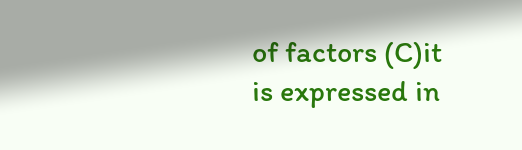of factors (C)it is expressed in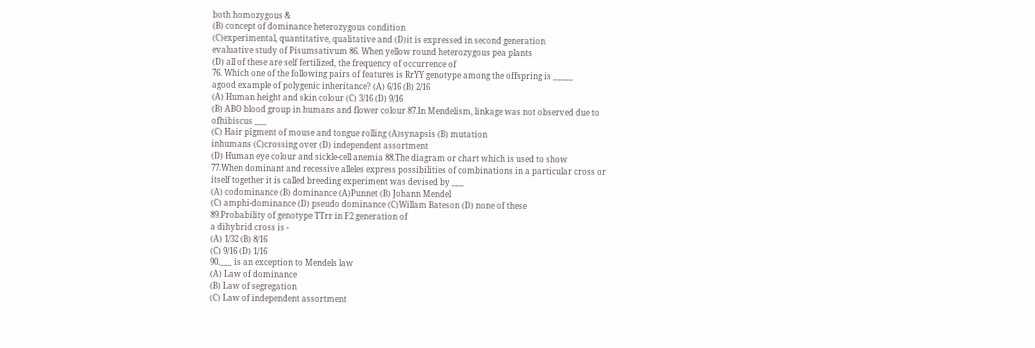both homozygous &
(B) concept of dominance heterozygous condition
(C)experimental, quantitative, qualitative and (D)it is expressed in second generation
evaluative study of Pisumsativum 86. When yellow round heterozygous pea plants
(D) all of these are self fertilized, the frequency of occurrence of
76. Which one of the following pairs of features is RrYY genotype among the offspring is _____
agood example of polygenic inheritance? (A) 6/16 (B) 2/16
(A) Human height and skin colour (C) 3/16 (D) 9/16
(B) ABO blood group in humans and flower colour 87.In Mendelism, linkage was not observed due to
ofhibiscus ___
(C) Hair pigment of mouse and tongue rolling (A)synapsis (B) mutation
inhumans (C)crossing over (D) independent assortment
(D) Human eye colour and sickle-cell anemia 88.The diagram or chart which is used to show
77.When dominant and recessive alleles express possibilities of combinations in a particular cross or
itself together it is called breeding experiment was devised by ___
(A) codominance (B) dominance (A)Punnet (B) Johann Mendel
(C) amphi-dominance (D) pseudo dominance (C)Willam Bateson (D) none of these
89.Probability of genotype TTrr in F2 generation of
a dihybrid cross is -
(A) 1/32 (B) 8/16
(C) 9/16 (D) 1/16
90.___ is an exception to Mendels law
(A) Law of dominance
(B) Law of segregation
(C) Law of independent assortment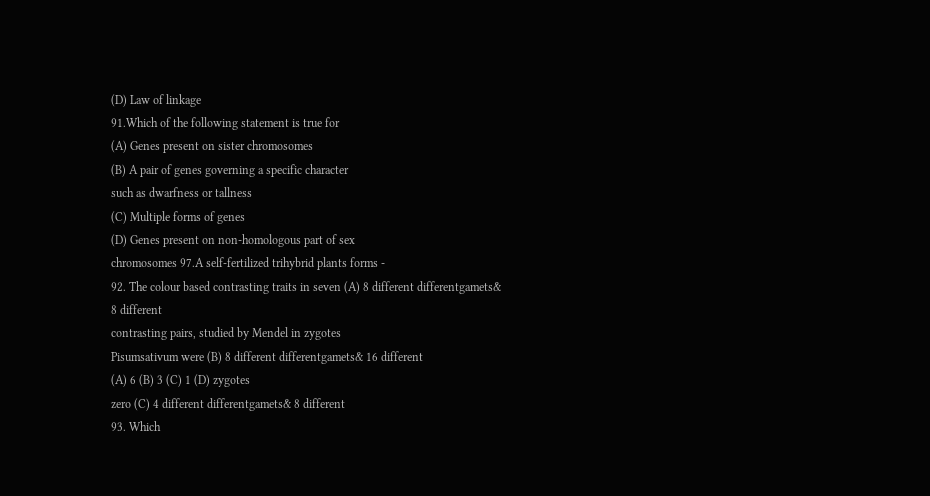(D) Law of linkage
91.Which of the following statement is true for
(A) Genes present on sister chromosomes
(B) A pair of genes governing a specific character
such as dwarfness or tallness
(C) Multiple forms of genes
(D) Genes present on non-homologous part of sex
chromosomes 97.A self-fertilized trihybrid plants forms -
92. The colour based contrasting traits in seven (A) 8 different differentgamets& 8 different
contrasting pairs, studied by Mendel in zygotes
Pisumsativum were (B) 8 different differentgamets& 16 different
(A) 6 (B) 3 (C) 1 (D) zygotes
zero (C) 4 different differentgamets& 8 different
93. Which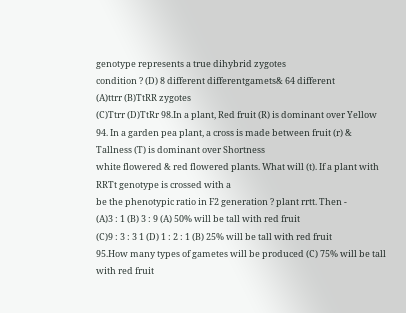genotype represents a true dihybrid zygotes
condition ? (D) 8 different differentgamets& 64 different
(A)ttrr (B)TtRR zygotes
(C)Ttrr (D)TtRr 98.In a plant, Red fruit (R) is dominant over Yellow
94. In a garden pea plant, a cross is made between fruit (r) & Tallness (T) is dominant over Shortness
white flowered & red flowered plants. What will (t). If a plant with RRTt genotype is crossed with a
be the phenotypic ratio in F2 generation ? plant rrtt. Then -
(A)3 : 1 (B) 3 : 9 (A) 50% will be tall with red fruit
(C)9 : 3 : 3 1 (D) 1 : 2 : 1 (B) 25% will be tall with red fruit
95.How many types of gametes will be produced (C) 75% will be tall with red fruit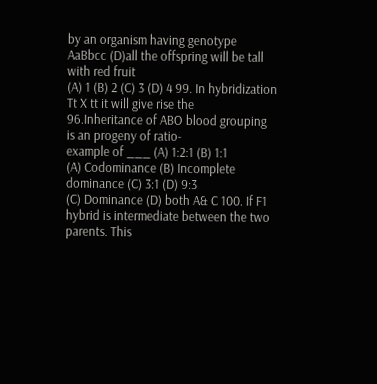by an organism having genotype AaBbcc (D)all the offspring will be tall with red fruit
(A) 1 (B) 2 (C) 3 (D) 4 99. In hybridization Tt X tt it will give rise the
96.Inheritance of ABO blood grouping is an progeny of ratio-
example of ___ (A) 1:2:1 (B) 1:1
(A) Codominance (B) Incomplete dominance (C) 3:1 (D) 9:3
(C) Dominance (D) both A& C 100. If F1 hybrid is intermediate between the two
parents. This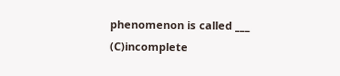phenomenon is called ___
(C)incomplete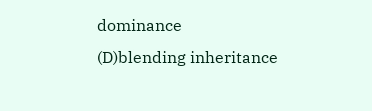dominance
(D)blending inheritance